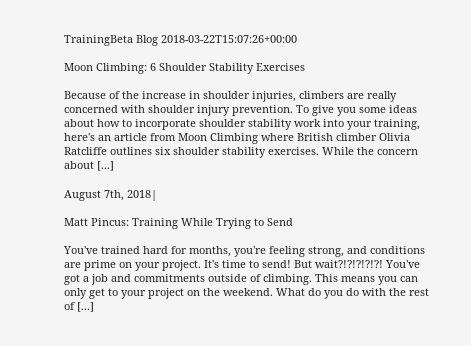TrainingBeta Blog 2018-03-22T15:07:26+00:00

Moon Climbing: 6 Shoulder Stability Exercises

Because of the increase in shoulder injuries, climbers are really concerned with shoulder injury prevention. To give you some ideas about how to incorporate shoulder stability work into your training, here's an article from Moon Climbing where British climber Olivia Ratcliffe outlines six shoulder stability exercises. While the concern about [...]

August 7th, 2018|

Matt Pincus: Training While Trying to Send

You've trained hard for months, you're feeling strong, and conditions are prime on your project. It's time to send! But wait?!?!?!?!?! You've got a job and commitments outside of climbing. This means you can only get to your project on the weekend. What do you do with the rest of [...]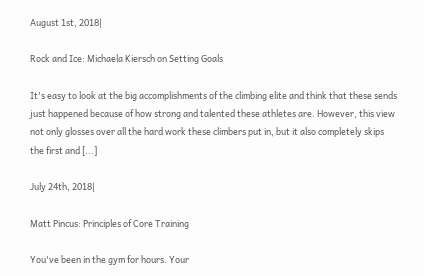August 1st, 2018|

Rock and Ice: Michaela Kiersch on Setting Goals

It's easy to look at the big accomplishments of the climbing elite and think that these sends just happened because of how strong and talented these athletes are. However, this view not only glosses over all the hard work these climbers put in, but it also completely skips the first and [...]

July 24th, 2018|

Matt Pincus: Principles of Core Training

You've been in the gym for hours. Your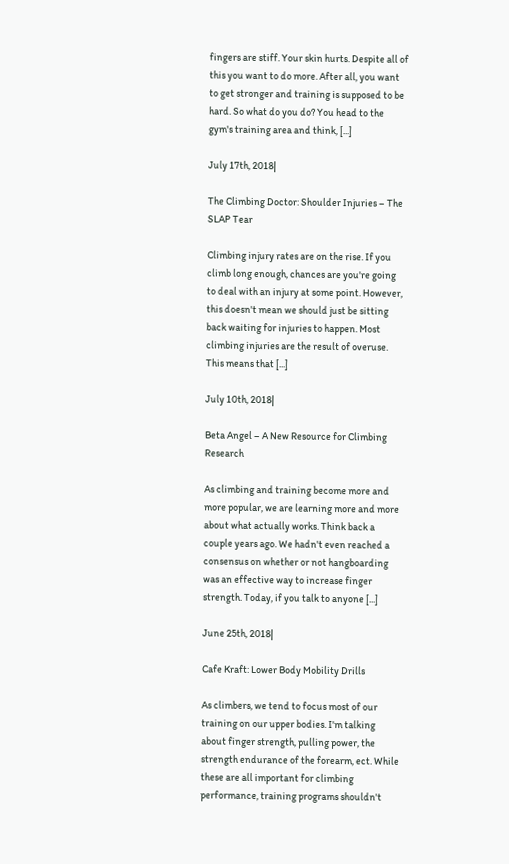fingers are stiff. Your skin hurts. Despite all of this you want to do more. After all, you want to get stronger and training is supposed to be hard. So what do you do? You head to the gym's training area and think, [...]

July 17th, 2018|

The Climbing Doctor: Shoulder Injuries – The SLAP Tear

Climbing injury rates are on the rise. If you climb long enough, chances are you're going to deal with an injury at some point. However, this doesn't mean we should just be sitting back waiting for injuries to happen. Most climbing injuries are the result of overuse. This means that [...]

July 10th, 2018|

Beta Angel – A New Resource for Climbing Research

As climbing and training become more and more popular, we are learning more and more about what actually works. Think back a couple years ago. We hadn't even reached a consensus on whether or not hangboarding was an effective way to increase finger strength. Today, if you talk to anyone [...]

June 25th, 2018|

Cafe Kraft: Lower Body Mobility Drills

As climbers, we tend to focus most of our training on our upper bodies. I'm talking about finger strength, pulling power, the strength endurance of the forearm, ect. While these are all important for climbing performance, training programs shouldn't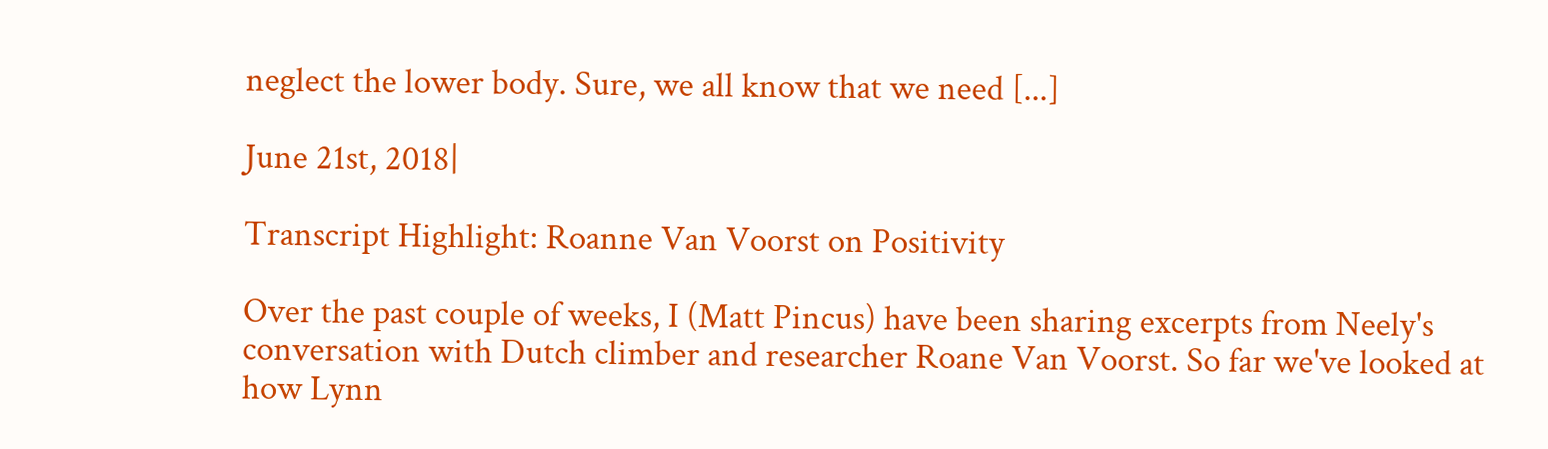neglect the lower body. Sure, we all know that we need [...]

June 21st, 2018|

Transcript Highlight: Roanne Van Voorst on Positivity

Over the past couple of weeks, I (Matt Pincus) have been sharing excerpts from Neely's conversation with Dutch climber and researcher Roane Van Voorst. So far we've looked at how Lynn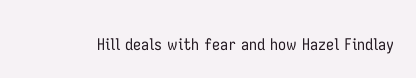Hill deals with fear and how Hazel Findlay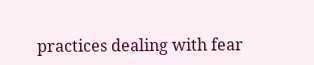practices dealing with fear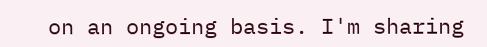on an ongoing basis. I'm sharing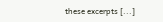these excerpts [...]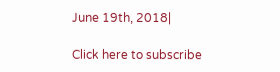June 19th, 2018|

Click here to subscribe